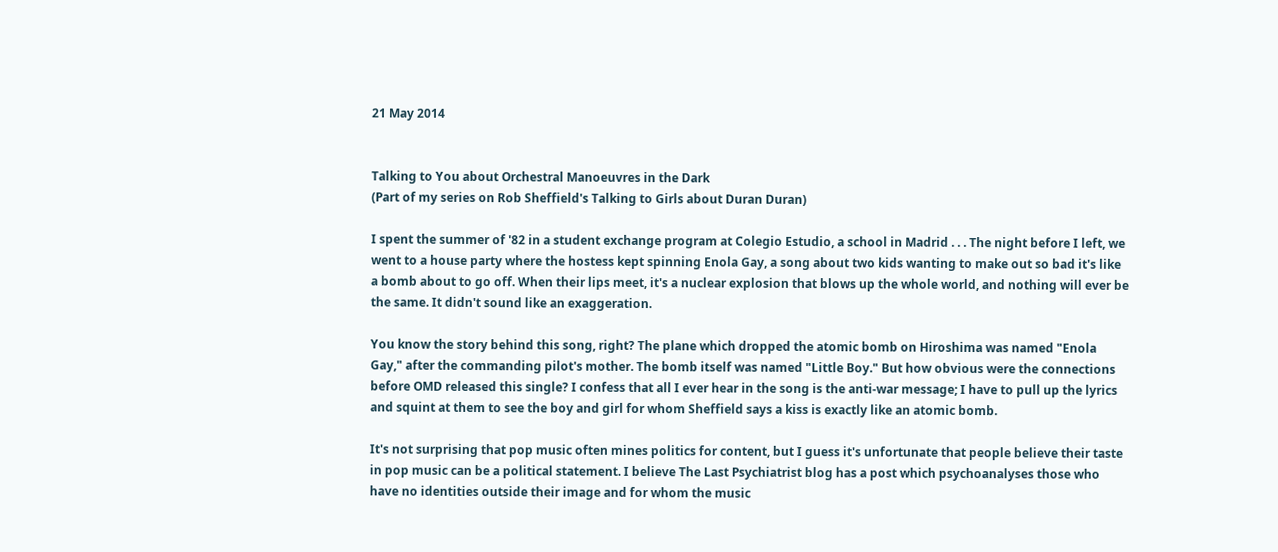21 May 2014


Talking to You about Orchestral Manoeuvres in the Dark
(Part of my series on Rob Sheffield's Talking to Girls about Duran Duran)

I spent the summer of '82 in a student exchange program at Colegio Estudio, a school in Madrid . . . The night before I left, we went to a house party where the hostess kept spinning Enola Gay, a song about two kids wanting to make out so bad it's like a bomb about to go off. When their lips meet, it's a nuclear explosion that blows up the whole world, and nothing will ever be the same. It didn't sound like an exaggeration.

You know the story behind this song, right? The plane which dropped the atomic bomb on Hiroshima was named "Enola Gay," after the commanding pilot's mother. The bomb itself was named "Little Boy." But how obvious were the connections before OMD released this single? I confess that all I ever hear in the song is the anti-war message; I have to pull up the lyrics and squint at them to see the boy and girl for whom Sheffield says a kiss is exactly like an atomic bomb.

It's not surprising that pop music often mines politics for content, but I guess it's unfortunate that people believe their taste in pop music can be a political statement. I believe The Last Psychiatrist blog has a post which psychoanalyses those who have no identities outside their image and for whom the music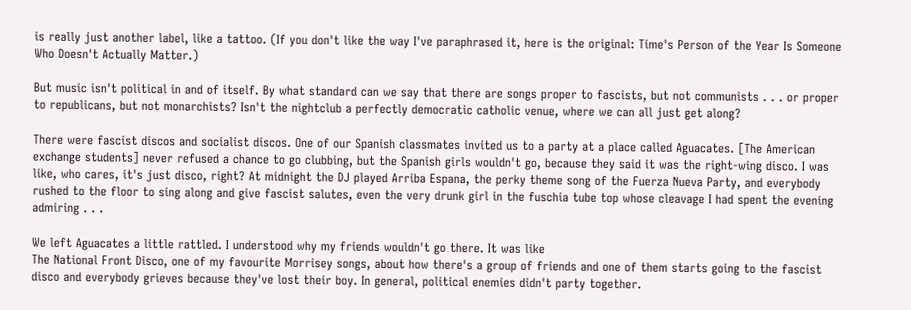is really just another label, like a tattoo. (If you don't like the way I've paraphrased it, here is the original: Time's Person of the Year Is Someone Who Doesn't Actually Matter.)

But music isn't political in and of itself. By what standard can we say that there are songs proper to fascists, but not communists . . . or proper to republicans, but not monarchists? Isn't the nightclub a perfectly democratic catholic venue, where we can all just get along?

There were fascist discos and socialist discos. One of our Spanish classmates invited us to a party at a place called Aguacates. [The American exchange students] never refused a chance to go clubbing, but the Spanish girls wouldn't go, because they said it was the right-wing disco. I was like, who cares, it's just disco, right? At midnight the DJ played Arriba Espana, the perky theme song of the Fuerza Nueva Party, and everybody rushed to the floor to sing along and give fascist salutes, even the very drunk girl in the fuschia tube top whose cleavage I had spent the evening admiring . . .

We left Aguacates a little rattled. I understood why my friends wouldn't go there. It was like
The National Front Disco, one of my favourite Morrisey songs, about how there's a group of friends and one of them starts going to the fascist disco and everybody grieves because they've lost their boy. In general, political enemies didn't party together.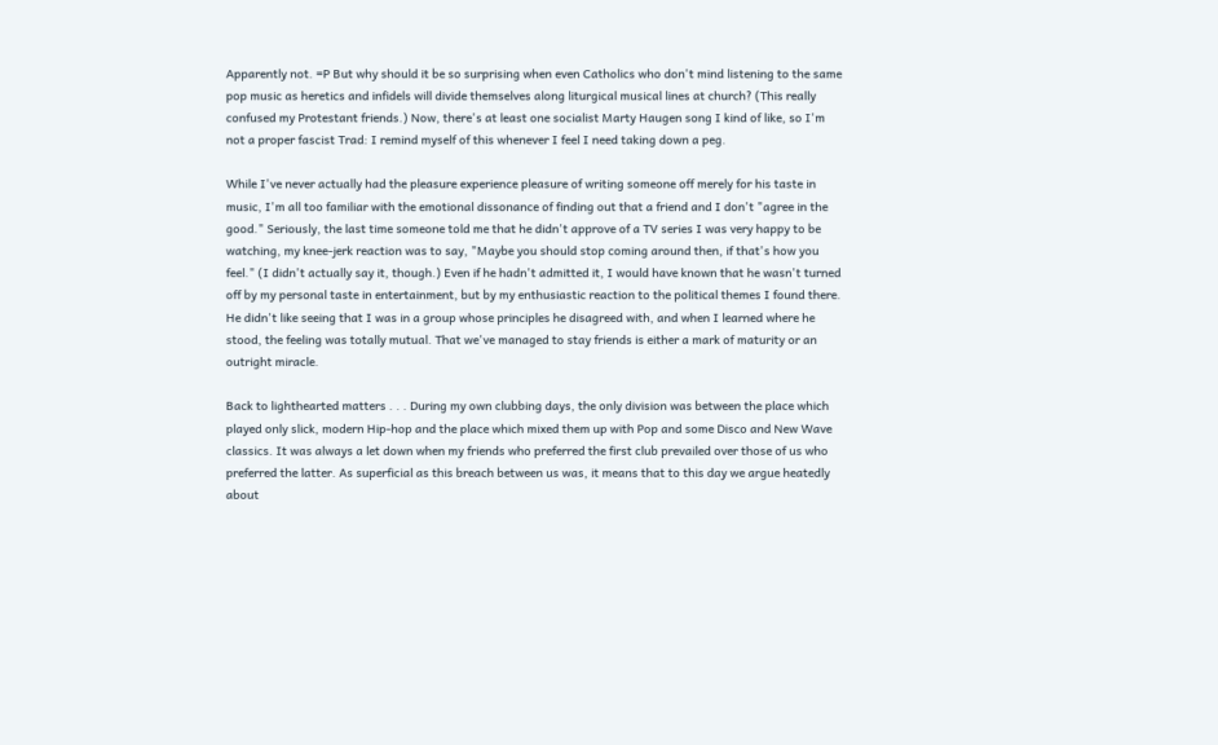Apparently not. =P But why should it be so surprising when even Catholics who don't mind listening to the same pop music as heretics and infidels will divide themselves along liturgical musical lines at church? (This really confused my Protestant friends.) Now, there's at least one socialist Marty Haugen song I kind of like, so I'm not a proper fascist Trad: I remind myself of this whenever I feel I need taking down a peg.

While I've never actually had the pleasure experience pleasure of writing someone off merely for his taste in music, I'm all too familiar with the emotional dissonance of finding out that a friend and I don't "agree in the good." Seriously, the last time someone told me that he didn't approve of a TV series I was very happy to be watching, my knee-jerk reaction was to say, "Maybe you should stop coming around then, if that's how you feel." (I didn't actually say it, though.) Even if he hadn't admitted it, I would have known that he wasn't turned off by my personal taste in entertainment, but by my enthusiastic reaction to the political themes I found there. He didn't like seeing that I was in a group whose principles he disagreed with, and when I learned where he stood, the feeling was totally mutual. That we've managed to stay friends is either a mark of maturity or an outright miracle.

Back to lighthearted matters . . . During my own clubbing days, the only division was between the place which played only slick, modern Hip-hop and the place which mixed them up with Pop and some Disco and New Wave classics. It was always a let down when my friends who preferred the first club prevailed over those of us who preferred the latter. As superficial as this breach between us was, it means that to this day we argue heatedly about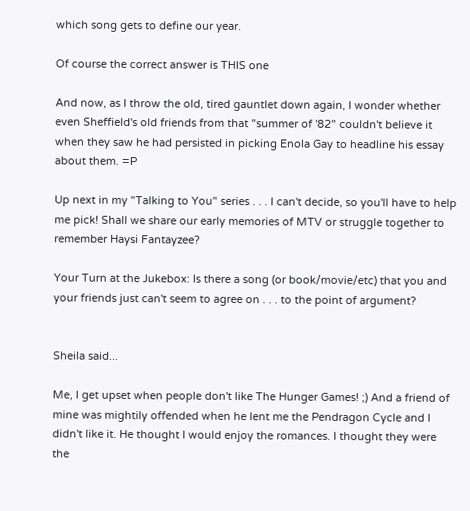which song gets to define our year.

Of course the correct answer is THIS one

And now, as I throw the old, tired gauntlet down again, I wonder whether even Sheffield's old friends from that "summer of '82" couldn't believe it when they saw he had persisted in picking Enola Gay to headline his essay about them. =P

Up next in my "Talking to You" series . . . I can't decide, so you'll have to help me pick! Shall we share our early memories of MTV or struggle together to remember Haysi Fantayzee?

Your Turn at the Jukebox: Is there a song (or book/movie/etc) that you and your friends just can't seem to agree on . . . to the point of argument?


Sheila said...

Me, I get upset when people don't like The Hunger Games! ;) And a friend of mine was mightily offended when he lent me the Pendragon Cycle and I didn't like it. He thought I would enjoy the romances. I thought they were the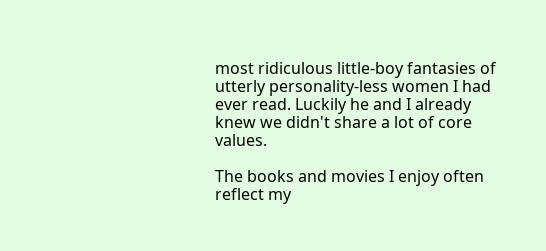most ridiculous little-boy fantasies of utterly personality-less women I had ever read. Luckily he and I already knew we didn't share a lot of core values.

The books and movies I enjoy often reflect my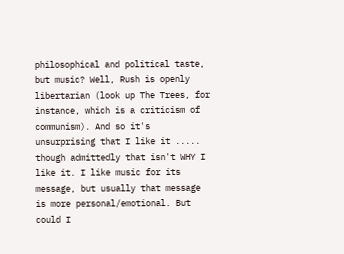philosophical and political taste, but music? Well, Rush is openly libertarian (look up The Trees, for instance, which is a criticism of communism). And so it's unsurprising that I like it ..... though admittedly that isn't WHY I like it. I like music for its message, but usually that message is more personal/emotional. But could I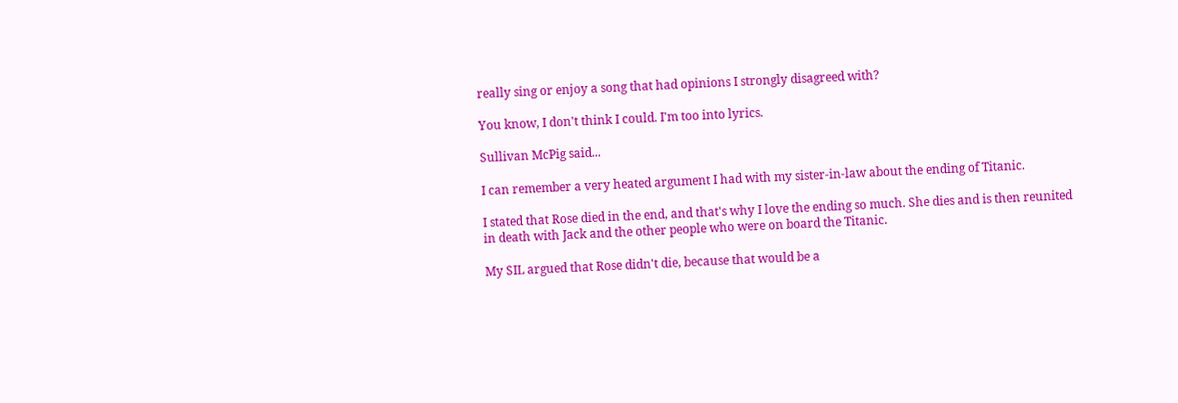really sing or enjoy a song that had opinions I strongly disagreed with?

You know, I don't think I could. I'm too into lyrics.

Sullivan McPig said...

I can remember a very heated argument I had with my sister-in-law about the ending of Titanic.

I stated that Rose died in the end, and that's why I love the ending so much. She dies and is then reunited in death with Jack and the other people who were on board the Titanic.

My SIL argued that Rose didn't die, because that would be a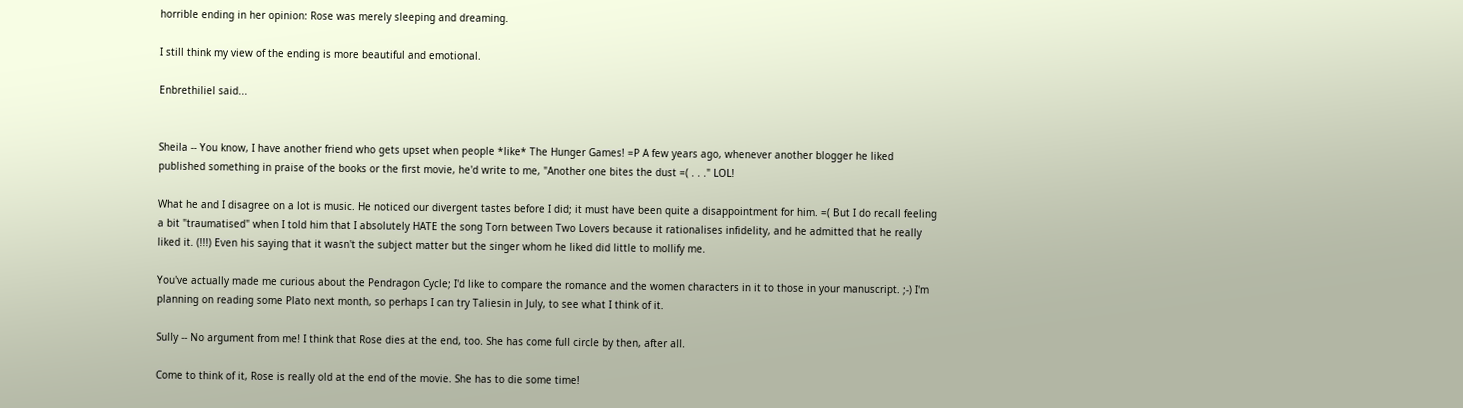horrible ending in her opinion: Rose was merely sleeping and dreaming.

I still think my view of the ending is more beautiful and emotional.

Enbrethiliel said...


Sheila -- You know, I have another friend who gets upset when people *like* The Hunger Games! =P A few years ago, whenever another blogger he liked published something in praise of the books or the first movie, he'd write to me, "Another one bites the dust =( . . ." LOL!

What he and I disagree on a lot is music. He noticed our divergent tastes before I did; it must have been quite a disappointment for him. =( But I do recall feeling a bit "traumatised" when I told him that I absolutely HATE the song Torn between Two Lovers because it rationalises infidelity, and he admitted that he really liked it. (!!!) Even his saying that it wasn't the subject matter but the singer whom he liked did little to mollify me.

You've actually made me curious about the Pendragon Cycle; I'd like to compare the romance and the women characters in it to those in your manuscript. ;-) I'm planning on reading some Plato next month, so perhaps I can try Taliesin in July, to see what I think of it.

Sully -- No argument from me! I think that Rose dies at the end, too. She has come full circle by then, after all.

Come to think of it, Rose is really old at the end of the movie. She has to die some time!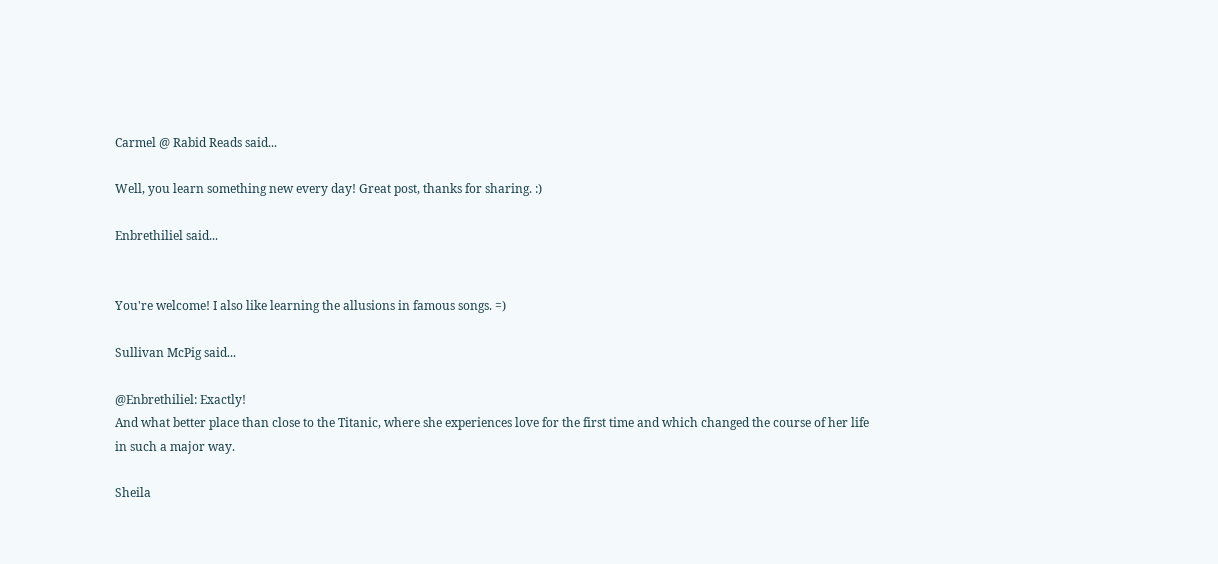Carmel @ Rabid Reads said...

Well, you learn something new every day! Great post, thanks for sharing. :)

Enbrethiliel said...


You're welcome! I also like learning the allusions in famous songs. =)

Sullivan McPig said...

@Enbrethiliel: Exactly!
And what better place than close to the Titanic, where she experiences love for the first time and which changed the course of her life in such a major way.

Sheila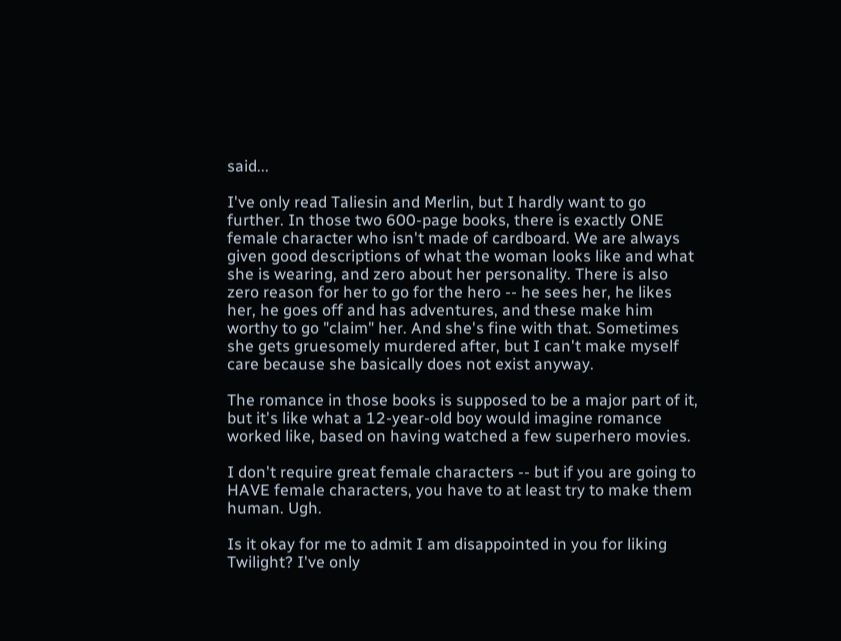said...

I've only read Taliesin and Merlin, but I hardly want to go further. In those two 600-page books, there is exactly ONE female character who isn't made of cardboard. We are always given good descriptions of what the woman looks like and what she is wearing, and zero about her personality. There is also zero reason for her to go for the hero -- he sees her, he likes her, he goes off and has adventures, and these make him worthy to go "claim" her. And she's fine with that. Sometimes she gets gruesomely murdered after, but I can't make myself care because she basically does not exist anyway.

The romance in those books is supposed to be a major part of it, but it's like what a 12-year-old boy would imagine romance worked like, based on having watched a few superhero movies.

I don't require great female characters -- but if you are going to HAVE female characters, you have to at least try to make them human. Ugh.

Is it okay for me to admit I am disappointed in you for liking Twilight? I've only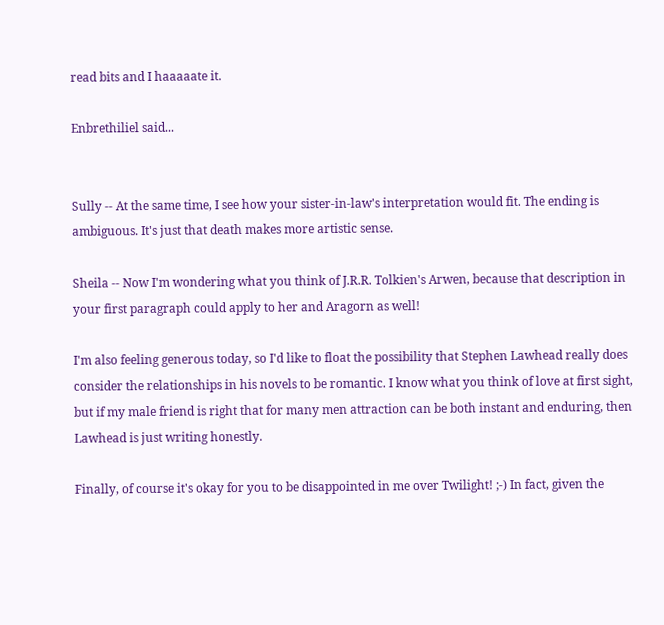read bits and I haaaaate it.

Enbrethiliel said...


Sully -- At the same time, I see how your sister-in-law's interpretation would fit. The ending is ambiguous. It's just that death makes more artistic sense.

Sheila -- Now I'm wondering what you think of J.R.R. Tolkien's Arwen, because that description in your first paragraph could apply to her and Aragorn as well!

I'm also feeling generous today, so I'd like to float the possibility that Stephen Lawhead really does consider the relationships in his novels to be romantic. I know what you think of love at first sight, but if my male friend is right that for many men attraction can be both instant and enduring, then Lawhead is just writing honestly.

Finally, of course it's okay for you to be disappointed in me over Twilight! ;-) In fact, given the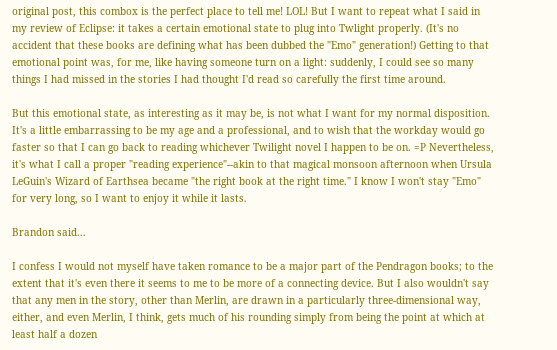original post, this combox is the perfect place to tell me! LOL! But I want to repeat what I said in my review of Eclipse: it takes a certain emotional state to plug into Twlight properly. (It's no accident that these books are defining what has been dubbed the "Emo" generation!) Getting to that emotional point was, for me, like having someone turn on a light: suddenly, I could see so many things I had missed in the stories I had thought I'd read so carefully the first time around.

But this emotional state, as interesting as it may be, is not what I want for my normal disposition. It's a little embarrassing to be my age and a professional, and to wish that the workday would go faster so that I can go back to reading whichever Twilight novel I happen to be on. =P Nevertheless, it's what I call a proper "reading experience"--akin to that magical monsoon afternoon when Ursula LeGuin's Wizard of Earthsea became "the right book at the right time." I know I won't stay "Emo" for very long, so I want to enjoy it while it lasts.

Brandon said...

I confess I would not myself have taken romance to be a major part of the Pendragon books; to the extent that it's even there it seems to me to be more of a connecting device. But I also wouldn't say that any men in the story, other than Merlin, are drawn in a particularly three-dimensional way, either, and even Merlin, I think, gets much of his rounding simply from being the point at which at least half a dozen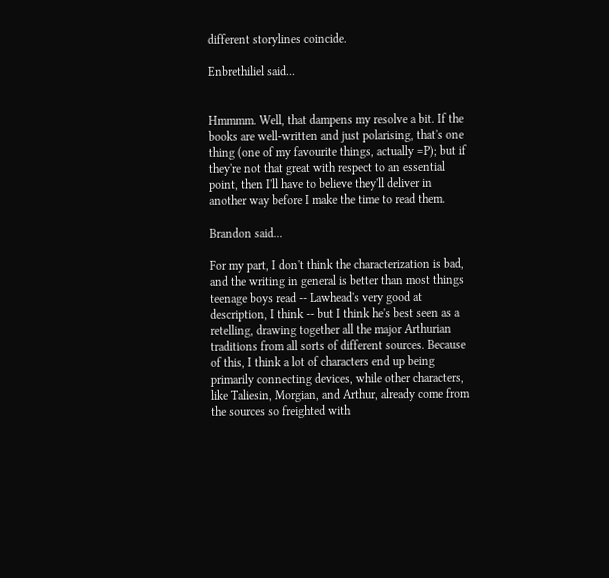different storylines coincide.

Enbrethiliel said...


Hmmmm. Well, that dampens my resolve a bit. If the books are well-written and just polarising, that's one thing (one of my favourite things, actually =P); but if they're not that great with respect to an essential point, then I'll have to believe they'll deliver in another way before I make the time to read them.

Brandon said...

For my part, I don't think the characterization is bad, and the writing in general is better than most things teenage boys read -- Lawhead's very good at description, I think -- but I think he's best seen as a retelling, drawing together all the major Arthurian traditions from all sorts of different sources. Because of this, I think a lot of characters end up being primarily connecting devices, while other characters, like Taliesin, Morgian, and Arthur, already come from the sources so freighted with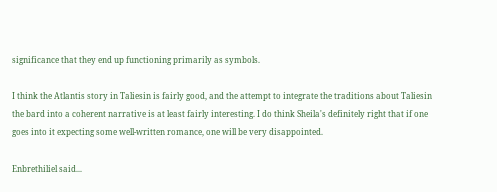significance that they end up functioning primarily as symbols.

I think the Atlantis story in Taliesin is fairly good, and the attempt to integrate the traditions about Taliesin the bard into a coherent narrative is at least fairly interesting. I do think Sheila's definitely right that if one goes into it expecting some well-written romance, one will be very disappointed.

Enbrethiliel said...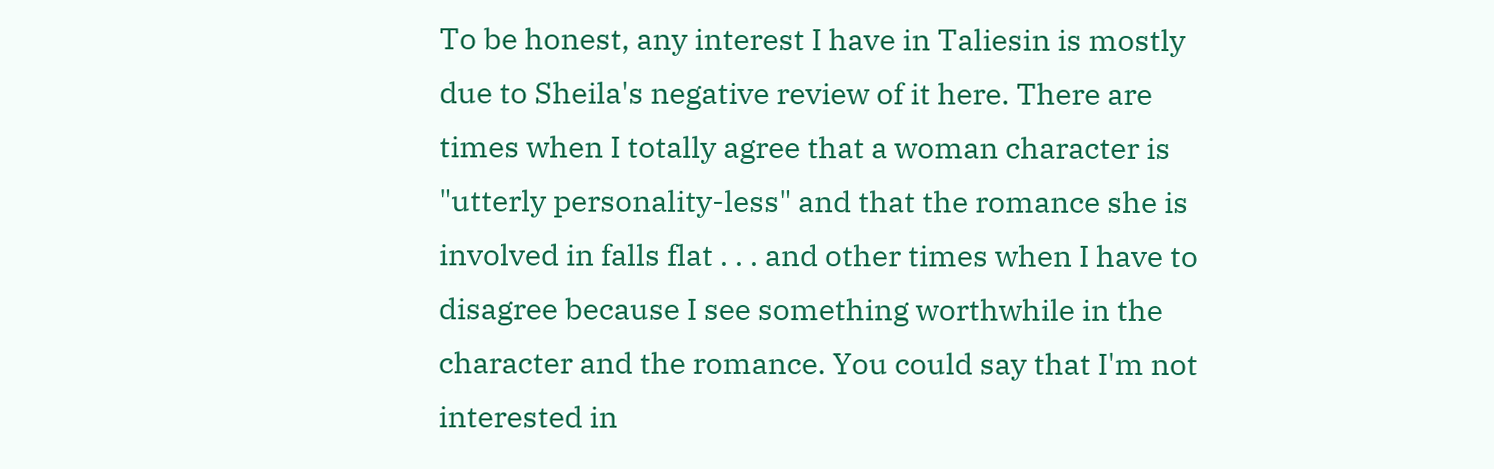To be honest, any interest I have in Taliesin is mostly due to Sheila's negative review of it here. There are times when I totally agree that a woman character is "utterly personality-less" and that the romance she is involved in falls flat . . . and other times when I have to disagree because I see something worthwhile in the character and the romance. You could say that I'm not interested in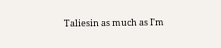Taliesin as much as I'm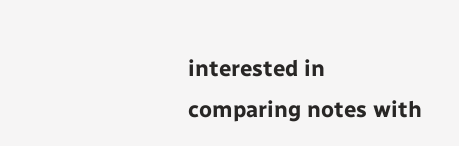interested in comparing notes with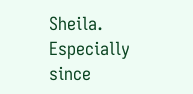Sheila. Especially since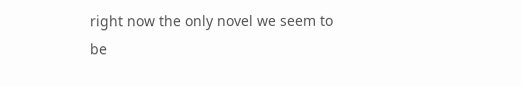right now the only novel we seem to be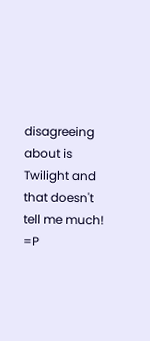disagreeing about is Twilight and that doesn't tell me much! =P